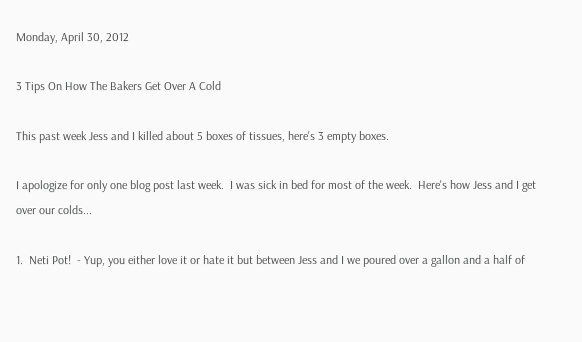Monday, April 30, 2012

3 Tips On How The Bakers Get Over A Cold

This past week Jess and I killed about 5 boxes of tissues, here's 3 empty boxes.

I apologize for only one blog post last week.  I was sick in bed for most of the week.  Here's how Jess and I get over our colds...

1.  Neti Pot!  - Yup, you either love it or hate it but between Jess and I we poured over a gallon and a half of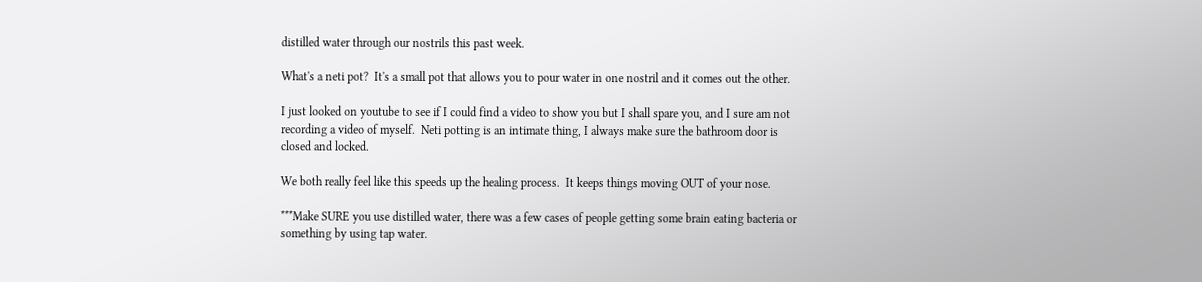distilled water through our nostrils this past week.

What's a neti pot?  It's a small pot that allows you to pour water in one nostril and it comes out the other.

I just looked on youtube to see if I could find a video to show you but I shall spare you, and I sure am not recording a video of myself.  Neti potting is an intimate thing, I always make sure the bathroom door is closed and locked.

We both really feel like this speeds up the healing process.  It keeps things moving OUT of your nose.

***Make SURE you use distilled water, there was a few cases of people getting some brain eating bacteria or something by using tap water.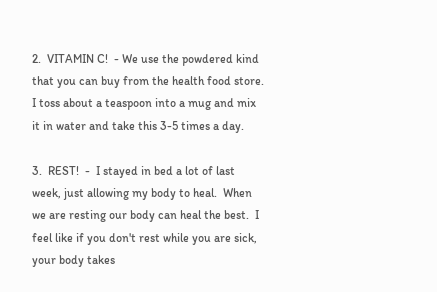2.  VITAMIN C!  - We use the powdered kind that you can buy from the health food store.  I toss about a teaspoon into a mug and mix it in water and take this 3-5 times a day.

3.  REST!  -  I stayed in bed a lot of last week, just allowing my body to heal.  When we are resting our body can heal the best.  I feel like if you don't rest while you are sick, your body takes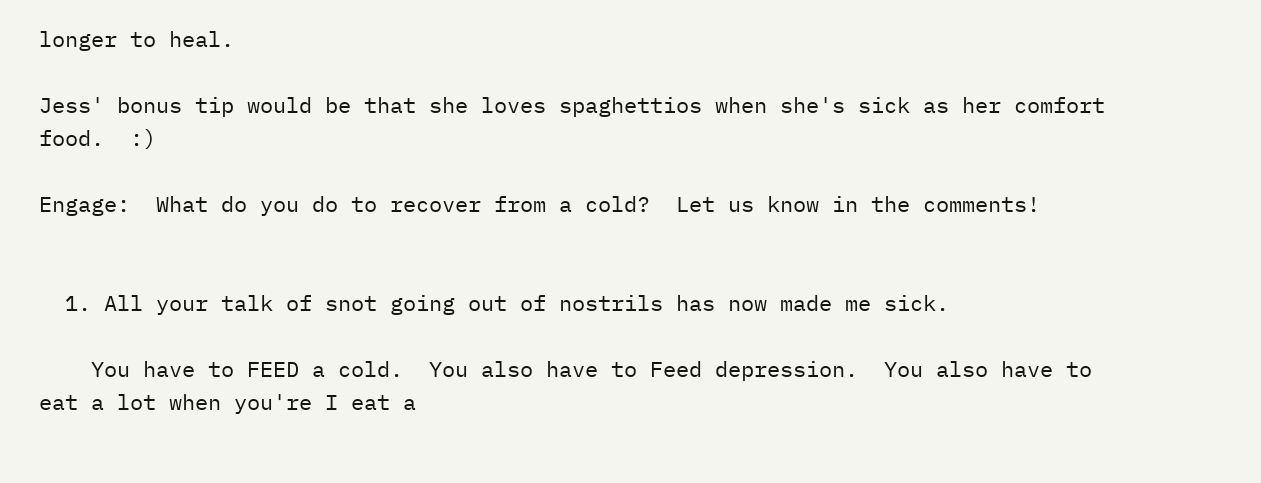longer to heal.

Jess' bonus tip would be that she loves spaghettios when she's sick as her comfort food.  :)

Engage:  What do you do to recover from a cold?  Let us know in the comments!


  1. All your talk of snot going out of nostrils has now made me sick.

    You have to FEED a cold.  You also have to Feed depression.  You also have to eat a lot when you're I eat a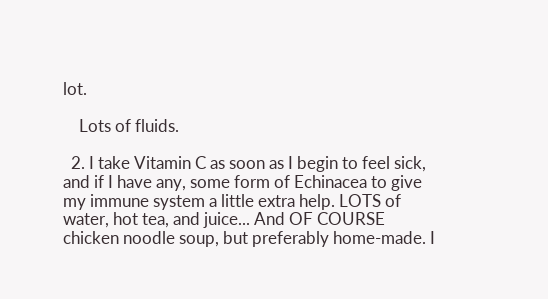lot.

    Lots of fluids.

  2. I take Vitamin C as soon as I begin to feel sick, and if I have any, some form of Echinacea to give my immune system a little extra help. LOTS of water, hot tea, and juice... And OF COURSE chicken noodle soup, but preferably home-made. I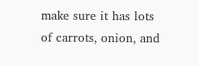make sure it has lots of carrots, onion, and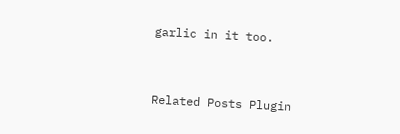garlic in it too.


Related Posts Plugin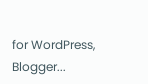for WordPress, Blogger...